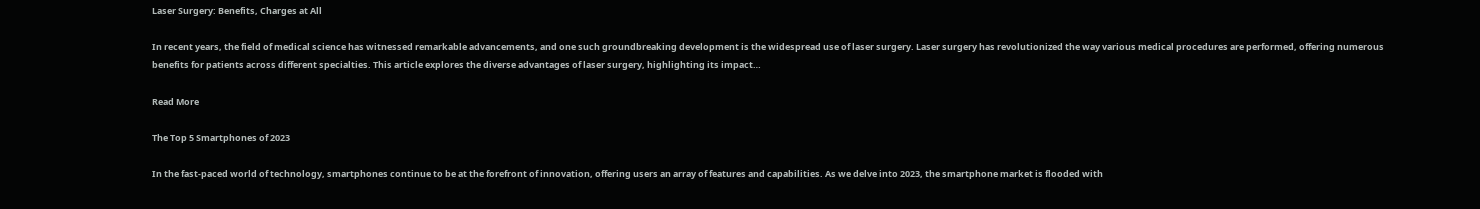Laser Surgery: Benefits, Charges at All

In recent years, the field of medical science has witnessed remarkable advancements, and one such groundbreaking development is the widespread use of laser surgery. Laser surgery has revolutionized the way various medical procedures are performed, offering numerous benefits for patients across different specialties. This article explores the diverse advantages of laser surgery, highlighting its impact…

Read More

The Top 5 Smartphones of 2023

In the fast-paced world of technology, smartphones continue to be at the forefront of innovation, offering users an array of features and capabilities. As we delve into 2023, the smartphone market is flooded with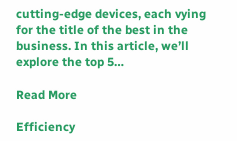cutting-edge devices, each vying for the title of the best in the business. In this article, we’ll explore the top 5…

Read More

Efficiency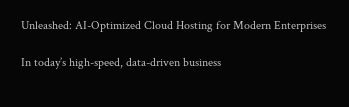Unleashed: AI-Optimized Cloud Hosting for Modern Enterprises

In today’s high-speed, data-driven business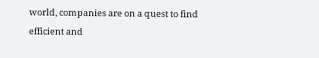world, companies are on a quest to find efficient and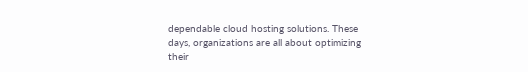dependable cloud hosting solutions. These days, organizations are all about optimizing their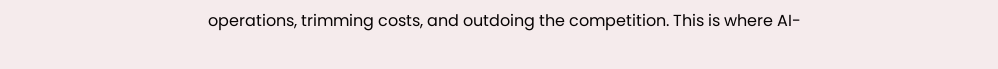operations, trimming costs, and outdoing the competition. This is where AI-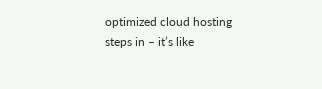optimized cloud hosting steps in – it’s like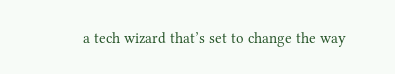a tech wizard that’s set to change the way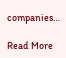companies…

Read More